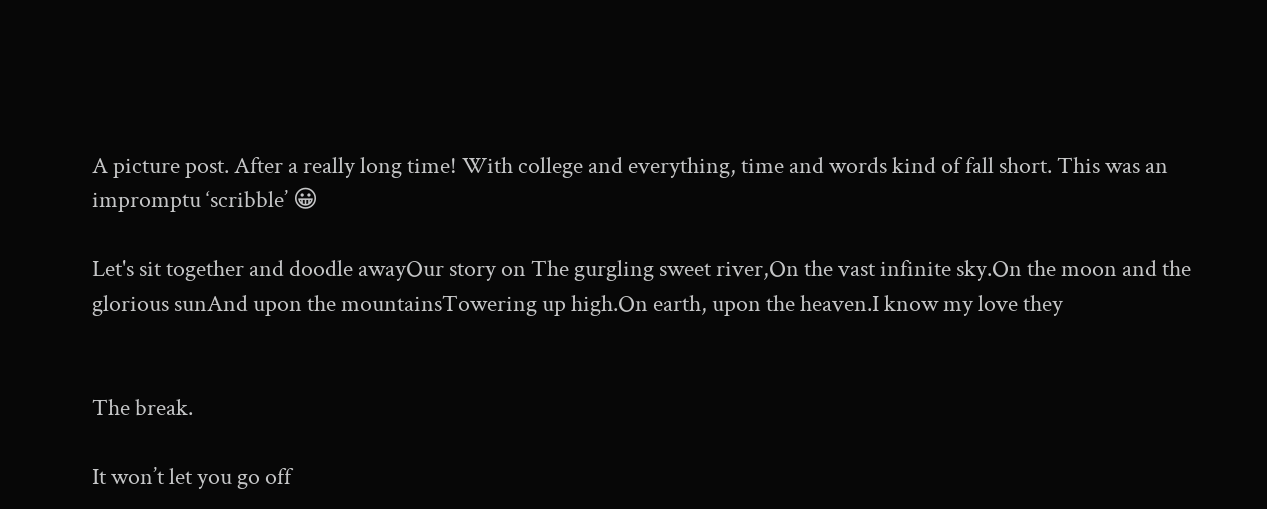A picture post. After a really long time! With college and everything, time and words kind of fall short. This was an impromptu ‘scribble’ 😀

Let's sit together and doodle awayOur story on The gurgling sweet river,On the vast infinite sky.On the moon and the glorious sunAnd upon the mountainsTowering up high.On earth, upon the heaven.I know my love they


The break.

It won’t let you go off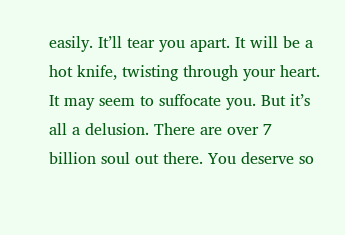easily. It’ll tear you apart. It will be a hot knife, twisting through your heart. It may seem to suffocate you. But it’s all a delusion. There are over 7 billion soul out there. You deserve so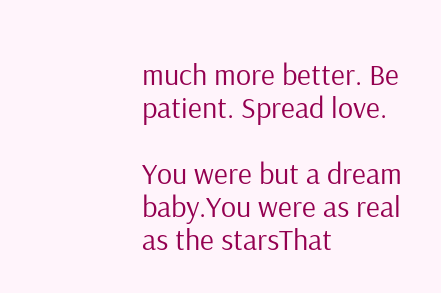much more better. Be patient. Spread love.

You were but a dream baby.You were as real as the starsThat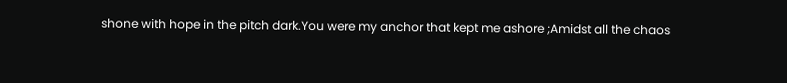shone with hope in the pitch dark.You were my anchor that kept me ashore ;Amidst all the chaos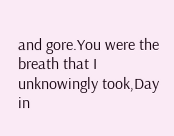and gore.You were the breath that I unknowingly took,Day in